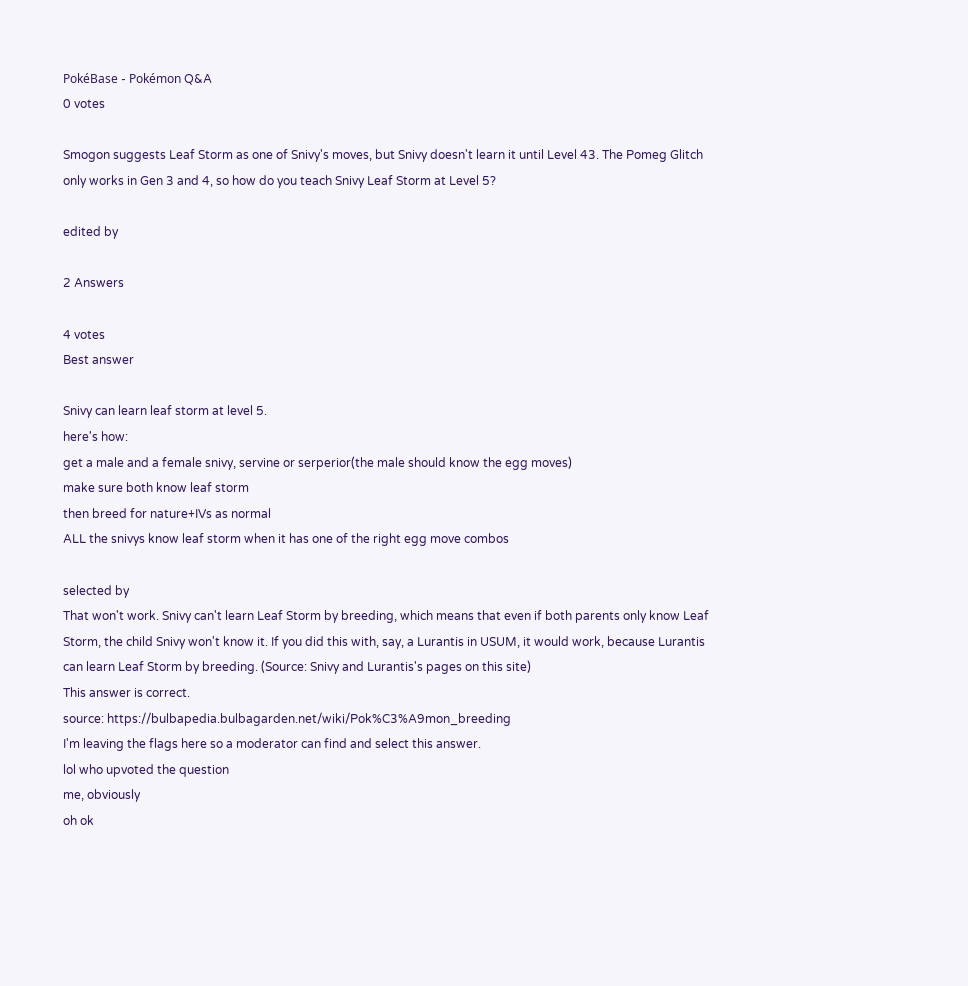PokéBase - Pokémon Q&A
0 votes

Smogon suggests Leaf Storm as one of Snivy's moves, but Snivy doesn't learn it until Level 43. The Pomeg Glitch only works in Gen 3 and 4, so how do you teach Snivy Leaf Storm at Level 5?

edited by

2 Answers

4 votes
Best answer

Snivy can learn leaf storm at level 5.
here's how:
get a male and a female snivy, servine or serperior(the male should know the egg moves)
make sure both know leaf storm
then breed for nature+IVs as normal
ALL the snivys know leaf storm when it has one of the right egg move combos

selected by
That won't work. Snivy can't learn Leaf Storm by breeding, which means that even if both parents only know Leaf Storm, the child Snivy won't know it. If you did this with, say, a Lurantis in USUM, it would work, because Lurantis can learn Leaf Storm by breeding. (Source: Snivy and Lurantis's pages on this site)
This answer is correct.
source: https://bulbapedia.bulbagarden.net/wiki/Pok%C3%A9mon_breeding
I'm leaving the flags here so a moderator can find and select this answer.
lol who upvoted the question
me, obviously
oh ok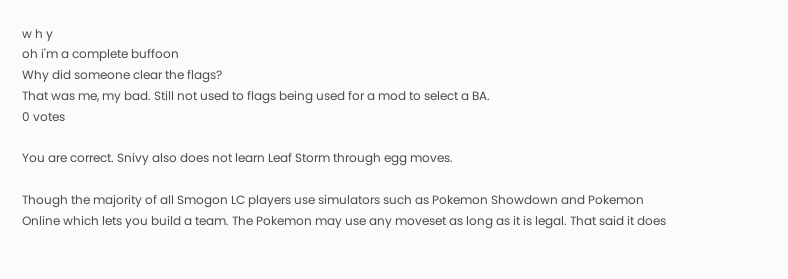w h y
oh i'm a complete buffoon
Why did someone clear the flags?
That was me, my bad. Still not used to flags being used for a mod to select a BA.
0 votes

You are correct. Snivy also does not learn Leaf Storm through egg moves.

Though the majority of all Smogon LC players use simulators such as Pokemon Showdown and Pokemon Online which lets you build a team. The Pokemon may use any moveset as long as it is legal. That said it does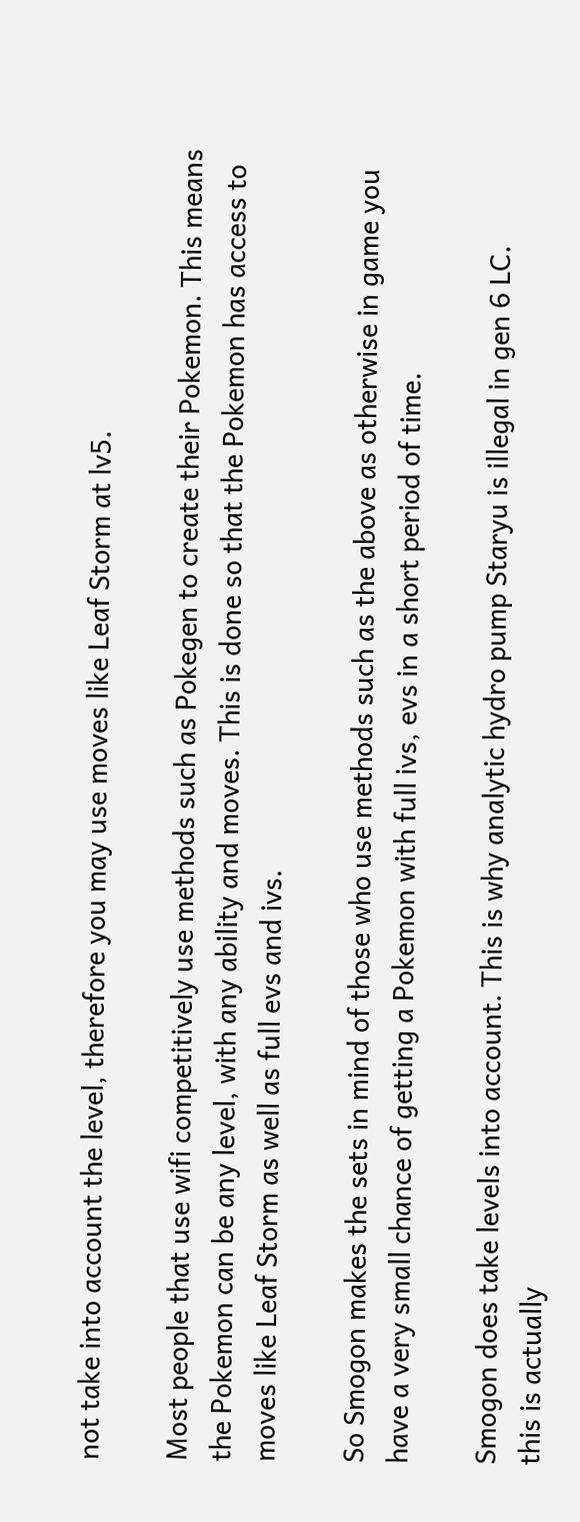not take into account the level, therefore you may use moves like Leaf Storm at lv5.

Most people that use wifi competitively use methods such as Pokegen to create their Pokemon. This means the Pokemon can be any level, with any ability and moves. This is done so that the Pokemon has access to moves like Leaf Storm as well as full evs and ivs.

So Smogon makes the sets in mind of those who use methods such as the above as otherwise in game you have a very small chance of getting a Pokemon with full ivs, evs in a short period of time.

Smogon does take levels into account. This is why analytic hydro pump Staryu is illegal in gen 6 LC.
this is actually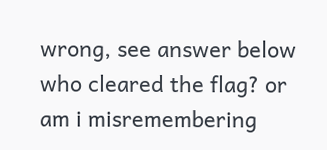wrong, see answer below
who cleared the flag? or am i misremembering